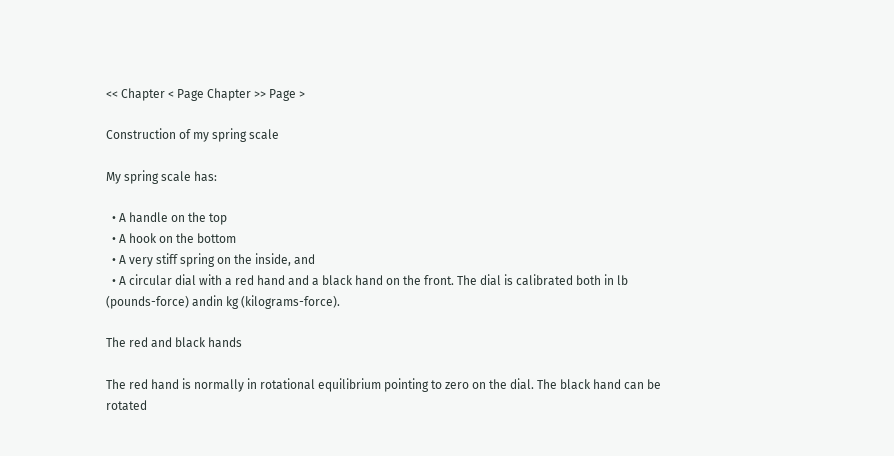<< Chapter < Page Chapter >> Page >

Construction of my spring scale

My spring scale has:

  • A handle on the top
  • A hook on the bottom
  • A very stiff spring on the inside, and
  • A circular dial with a red hand and a black hand on the front. The dial is calibrated both in lb (pounds-force) andin kg (kilograms-force).

The red and black hands

The red hand is normally in rotational equilibrium pointing to zero on the dial. The black hand can be rotated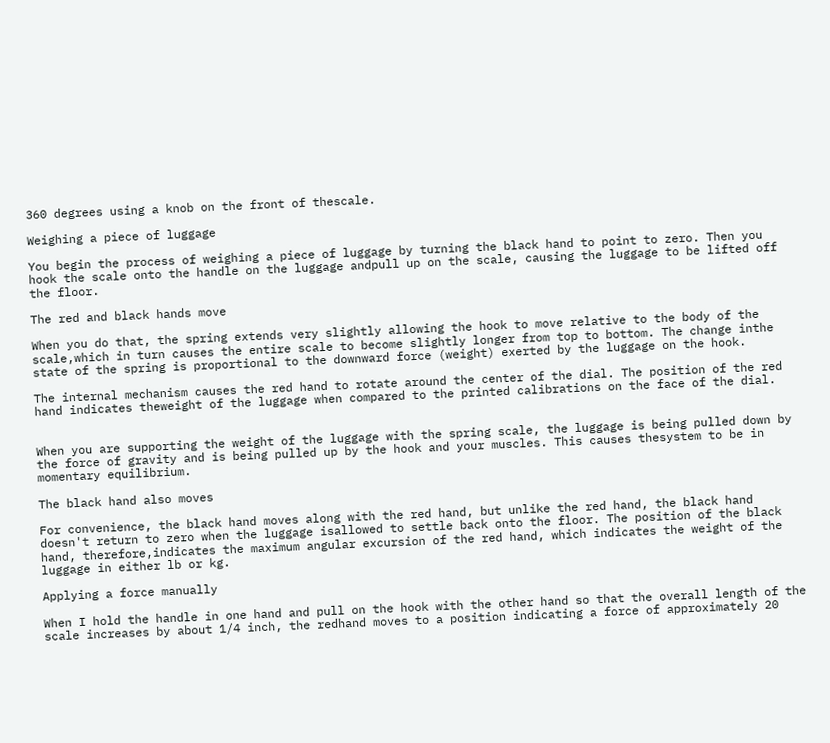360 degrees using a knob on the front of thescale.

Weighing a piece of luggage

You begin the process of weighing a piece of luggage by turning the black hand to point to zero. Then you hook the scale onto the handle on the luggage andpull up on the scale, causing the luggage to be lifted off the floor.

The red and black hands move

When you do that, the spring extends very slightly allowing the hook to move relative to the body of the scale,which in turn causes the entire scale to become slightly longer from top to bottom. The change inthe state of the spring is proportional to the downward force (weight) exerted by the luggage on the hook.

The internal mechanism causes the red hand to rotate around the center of the dial. The position of the red hand indicates theweight of the luggage when compared to the printed calibrations on the face of the dial.


When you are supporting the weight of the luggage with the spring scale, the luggage is being pulled down by the force of gravity and is being pulled up by the hook and your muscles. This causes thesystem to be in momentary equilibrium.

The black hand also moves

For convenience, the black hand moves along with the red hand, but unlike the red hand, the black hand doesn't return to zero when the luggage isallowed to settle back onto the floor. The position of the black hand, therefore,indicates the maximum angular excursion of the red hand, which indicates the weight of the luggage in either lb or kg.

Applying a force manually

When I hold the handle in one hand and pull on the hook with the other hand so that the overall length of the scale increases by about 1/4 inch, the redhand moves to a position indicating a force of approximately 20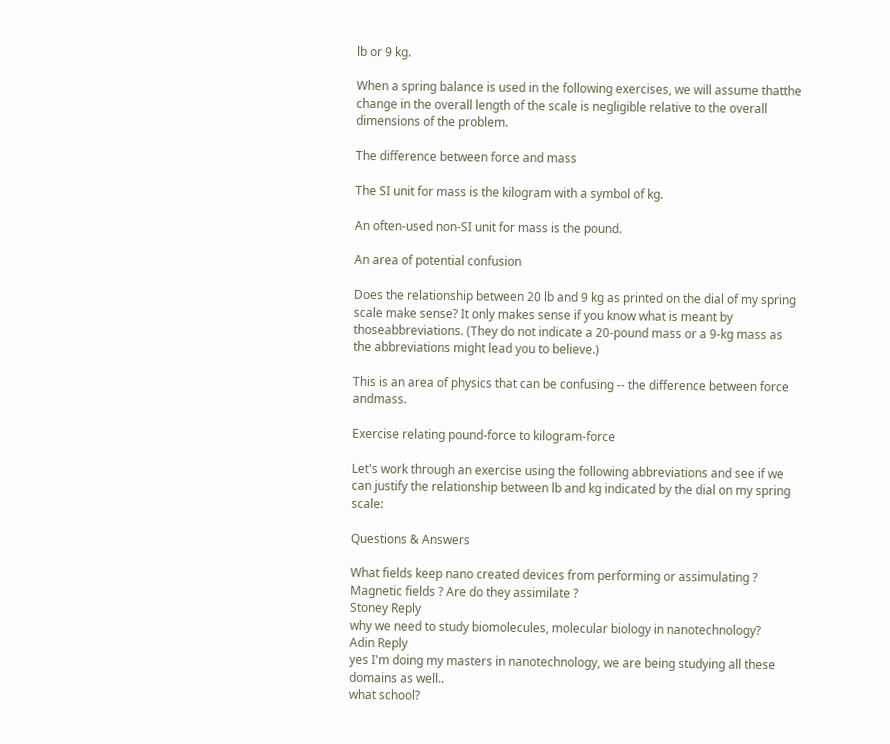lb or 9 kg.

When a spring balance is used in the following exercises, we will assume thatthe change in the overall length of the scale is negligible relative to the overall dimensions of the problem.

The difference between force and mass

The SI unit for mass is the kilogram with a symbol of kg.

An often-used non-SI unit for mass is the pound.

An area of potential confusion

Does the relationship between 20 lb and 9 kg as printed on the dial of my spring scale make sense? It only makes sense if you know what is meant by thoseabbreviations. (They do not indicate a 20-pound mass or a 9-kg mass as the abbreviations might lead you to believe.)

This is an area of physics that can be confusing -- the difference between force andmass.

Exercise relating pound-force to kilogram-force

Let's work through an exercise using the following abbreviations and see if we can justify the relationship between lb and kg indicated by the dial on my spring scale:

Questions & Answers

What fields keep nano created devices from performing or assimulating ? Magnetic fields ? Are do they assimilate ?
Stoney Reply
why we need to study biomolecules, molecular biology in nanotechnology?
Adin Reply
yes I'm doing my masters in nanotechnology, we are being studying all these domains as well..
what school?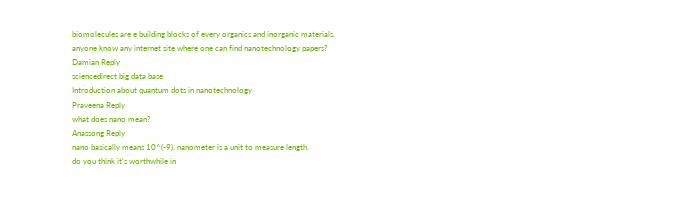biomolecules are e building blocks of every organics and inorganic materials.
anyone know any internet site where one can find nanotechnology papers?
Damian Reply
sciencedirect big data base
Introduction about quantum dots in nanotechnology
Praveena Reply
what does nano mean?
Anassong Reply
nano basically means 10^(-9). nanometer is a unit to measure length.
do you think it's worthwhile in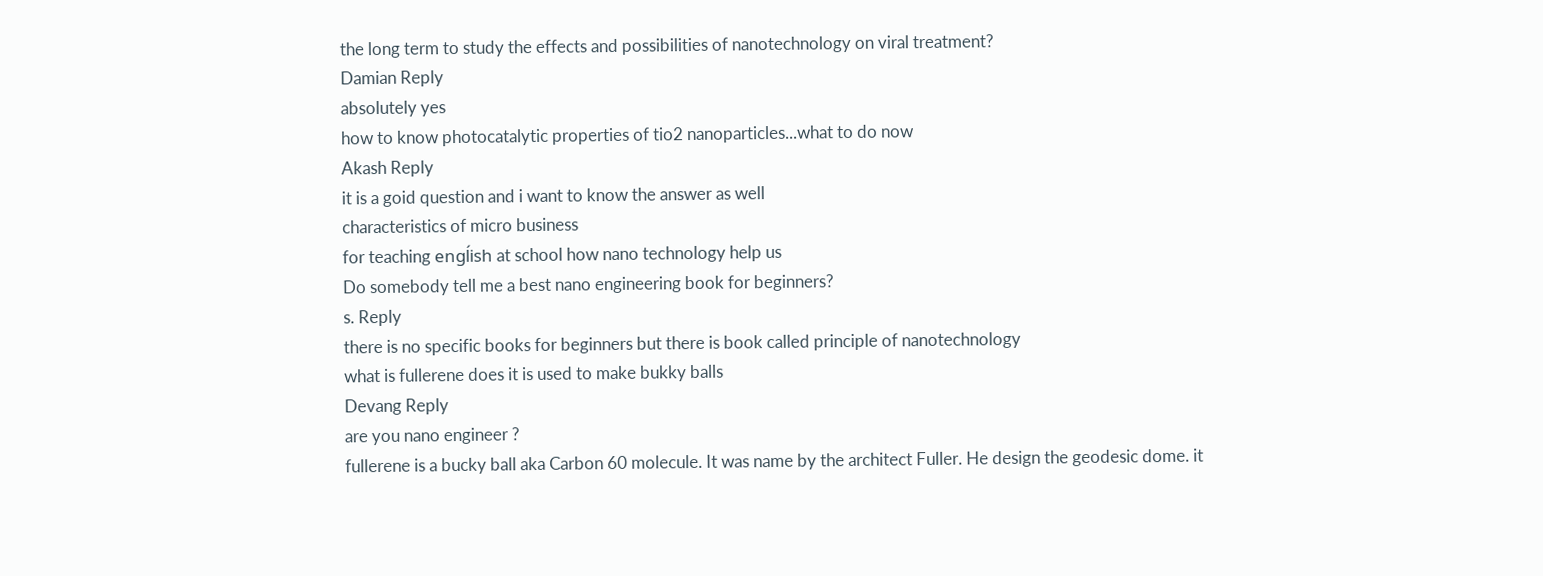the long term to study the effects and possibilities of nanotechnology on viral treatment?
Damian Reply
absolutely yes
how to know photocatalytic properties of tio2 nanoparticles...what to do now
Akash Reply
it is a goid question and i want to know the answer as well
characteristics of micro business
for teaching engĺish at school how nano technology help us
Do somebody tell me a best nano engineering book for beginners?
s. Reply
there is no specific books for beginners but there is book called principle of nanotechnology
what is fullerene does it is used to make bukky balls
Devang Reply
are you nano engineer ?
fullerene is a bucky ball aka Carbon 60 molecule. It was name by the architect Fuller. He design the geodesic dome. it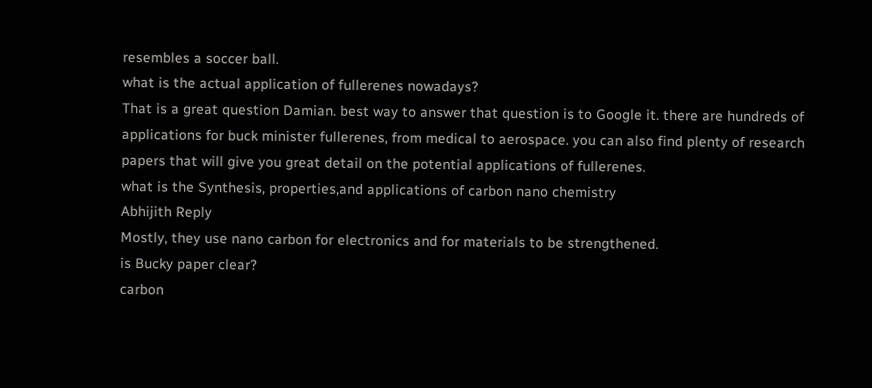resembles a soccer ball.
what is the actual application of fullerenes nowadays?
That is a great question Damian. best way to answer that question is to Google it. there are hundreds of applications for buck minister fullerenes, from medical to aerospace. you can also find plenty of research papers that will give you great detail on the potential applications of fullerenes.
what is the Synthesis, properties,and applications of carbon nano chemistry
Abhijith Reply
Mostly, they use nano carbon for electronics and for materials to be strengthened.
is Bucky paper clear?
carbon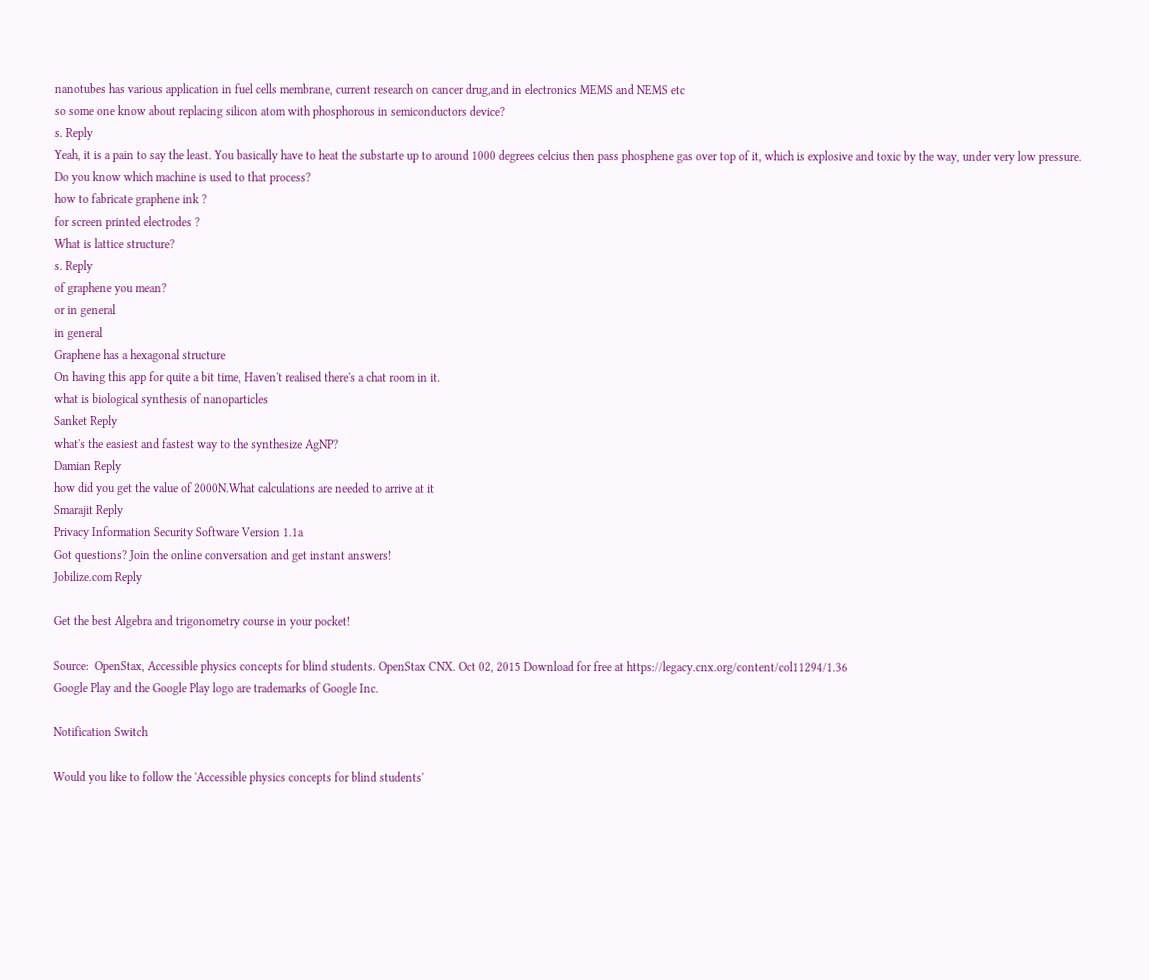nanotubes has various application in fuel cells membrane, current research on cancer drug,and in electronics MEMS and NEMS etc
so some one know about replacing silicon atom with phosphorous in semiconductors device?
s. Reply
Yeah, it is a pain to say the least. You basically have to heat the substarte up to around 1000 degrees celcius then pass phosphene gas over top of it, which is explosive and toxic by the way, under very low pressure.
Do you know which machine is used to that process?
how to fabricate graphene ink ?
for screen printed electrodes ?
What is lattice structure?
s. Reply
of graphene you mean?
or in general
in general
Graphene has a hexagonal structure
On having this app for quite a bit time, Haven't realised there's a chat room in it.
what is biological synthesis of nanoparticles
Sanket Reply
what's the easiest and fastest way to the synthesize AgNP?
Damian Reply
how did you get the value of 2000N.What calculations are needed to arrive at it
Smarajit Reply
Privacy Information Security Software Version 1.1a
Got questions? Join the online conversation and get instant answers!
Jobilize.com Reply

Get the best Algebra and trigonometry course in your pocket!

Source:  OpenStax, Accessible physics concepts for blind students. OpenStax CNX. Oct 02, 2015 Download for free at https://legacy.cnx.org/content/col11294/1.36
Google Play and the Google Play logo are trademarks of Google Inc.

Notification Switch

Would you like to follow the 'Accessible physics concepts for blind students'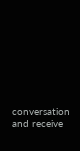conversation and receive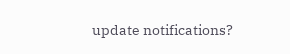update notifications?